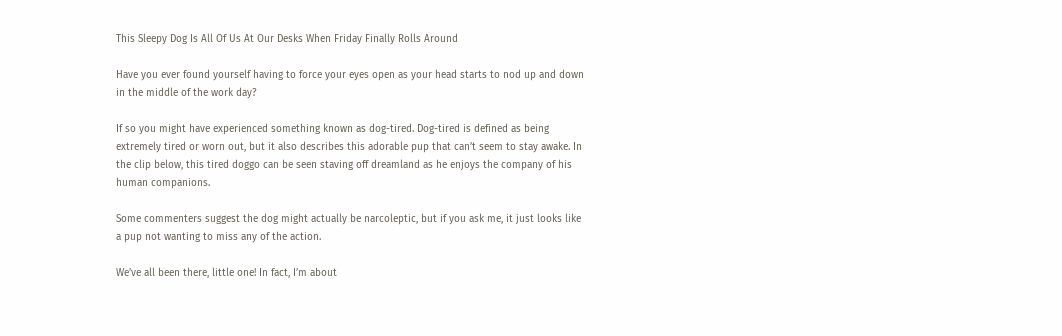This Sleepy Dog Is All Of Us At Our Desks When Friday Finally Rolls Around

Have you ever found yourself having to force your eyes open as your head starts to nod up and down in the middle of the work day?

If so you might have experienced something known as dog-tired. Dog-tired is defined as being extremely tired or worn out, but it also describes this adorable pup that can’t seem to stay awake. In the clip below, this tired doggo can be seen staving off dreamland as he enjoys the company of his human companions.

Some commenters suggest the dog might actually be narcoleptic, but if you ask me, it just looks like a pup not wanting to miss any of the action.

We’ve all been there, little one! In fact, I’m about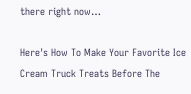there right now…

Here's How To Make Your Favorite Ice Cream Truck Treats Before The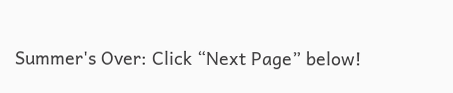Summer's Over: Click “Next Page” below!